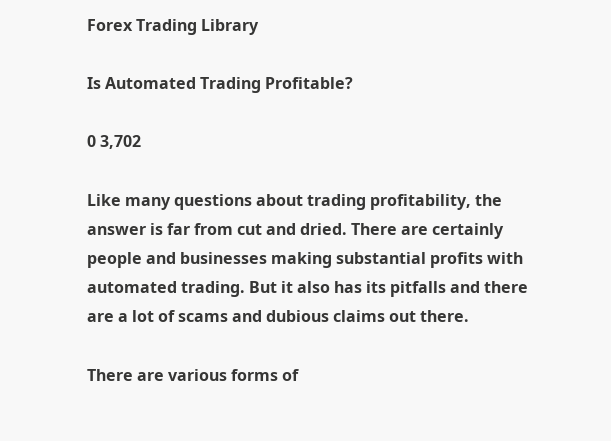Forex Trading Library

Is Automated Trading Profitable?

0 3,702

Like many questions about trading profitability, the answer is far from cut and dried. There are certainly people and businesses making substantial profits with automated trading. But it also has its pitfalls and there are a lot of scams and dubious claims out there.

There are various forms of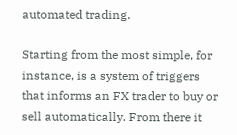automated trading.

Starting from the most simple, for instance, is a system of triggers that informs an FX trader to buy or sell automatically. From there it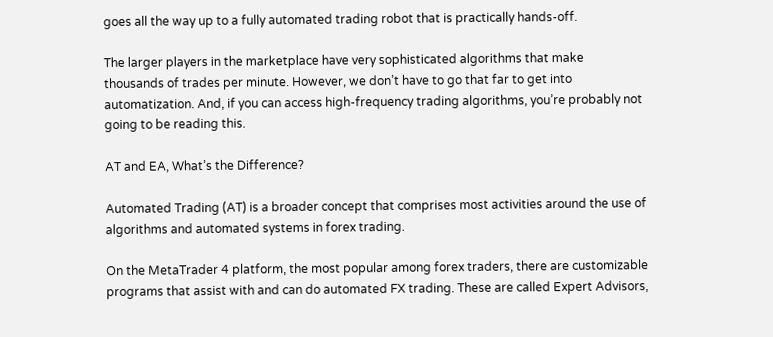goes all the way up to a fully automated trading robot that is practically hands-off.

The larger players in the marketplace have very sophisticated algorithms that make thousands of trades per minute. However, we don’t have to go that far to get into automatization. And, if you can access high-frequency trading algorithms, you’re probably not going to be reading this.

AT and EA, What’s the Difference?

Automated Trading (AT) is a broader concept that comprises most activities around the use of algorithms and automated systems in forex trading.

On the MetaTrader 4 platform, the most popular among forex traders, there are customizable programs that assist with and can do automated FX trading. These are called Expert Advisors,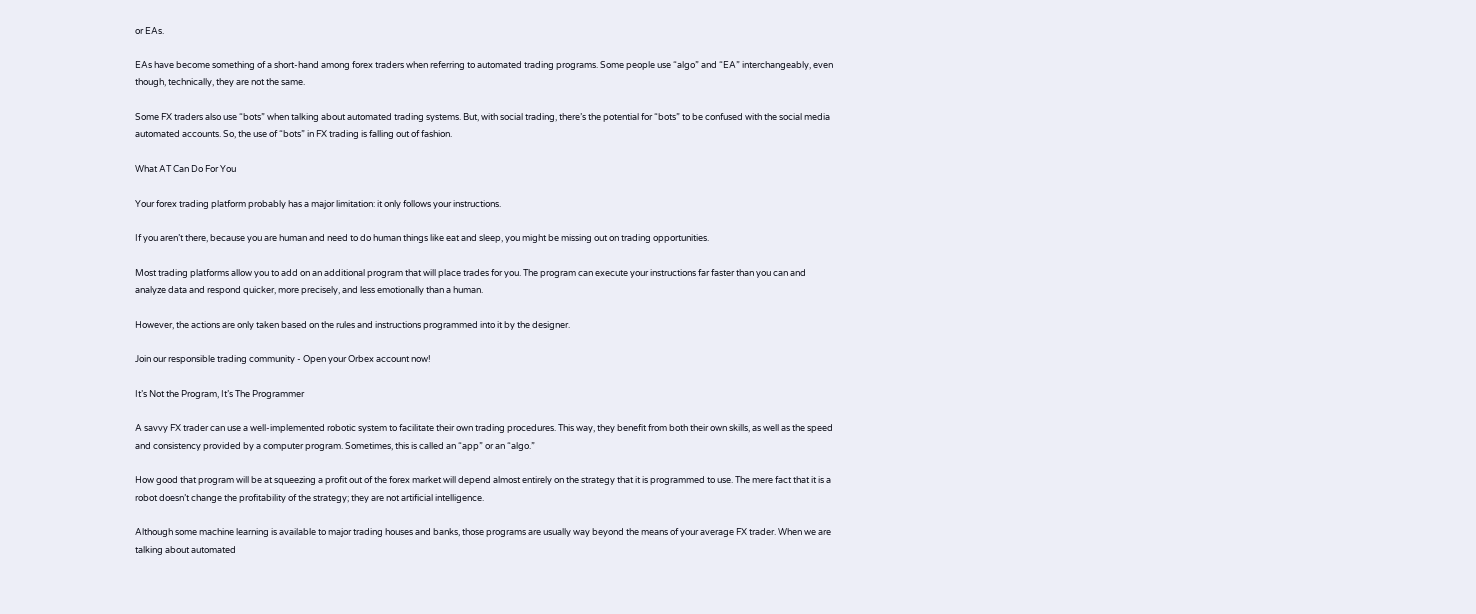or EAs.

EAs have become something of a short-hand among forex traders when referring to automated trading programs. Some people use “algo” and “EA” interchangeably, even though, technically, they are not the same.

Some FX traders also use “bots” when talking about automated trading systems. But, with social trading, there’s the potential for “bots” to be confused with the social media automated accounts. So, the use of “bots” in FX trading is falling out of fashion.

What AT Can Do For You

Your forex trading platform probably has a major limitation: it only follows your instructions.

If you aren’t there, because you are human and need to do human things like eat and sleep, you might be missing out on trading opportunities.

Most trading platforms allow you to add on an additional program that will place trades for you. The program can execute your instructions far faster than you can and analyze data and respond quicker, more precisely, and less emotionally than a human.

However, the actions are only taken based on the rules and instructions programmed into it by the designer.

Join our responsible trading community - Open your Orbex account now!

It’s Not the Program, It’s The Programmer

A savvy FX trader can use a well-implemented robotic system to facilitate their own trading procedures. This way, they benefit from both their own skills, as well as the speed and consistency provided by a computer program. Sometimes, this is called an “app” or an “algo.”

How good that program will be at squeezing a profit out of the forex market will depend almost entirely on the strategy that it is programmed to use. The mere fact that it is a robot doesn’t change the profitability of the strategy; they are not artificial intelligence.

Although some machine learning is available to major trading houses and banks, those programs are usually way beyond the means of your average FX trader. When we are talking about automated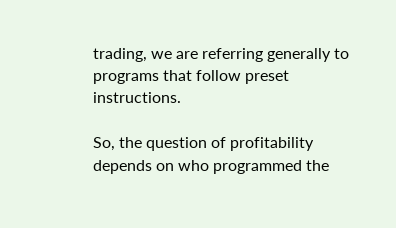trading, we are referring generally to programs that follow preset instructions.

So, the question of profitability depends on who programmed the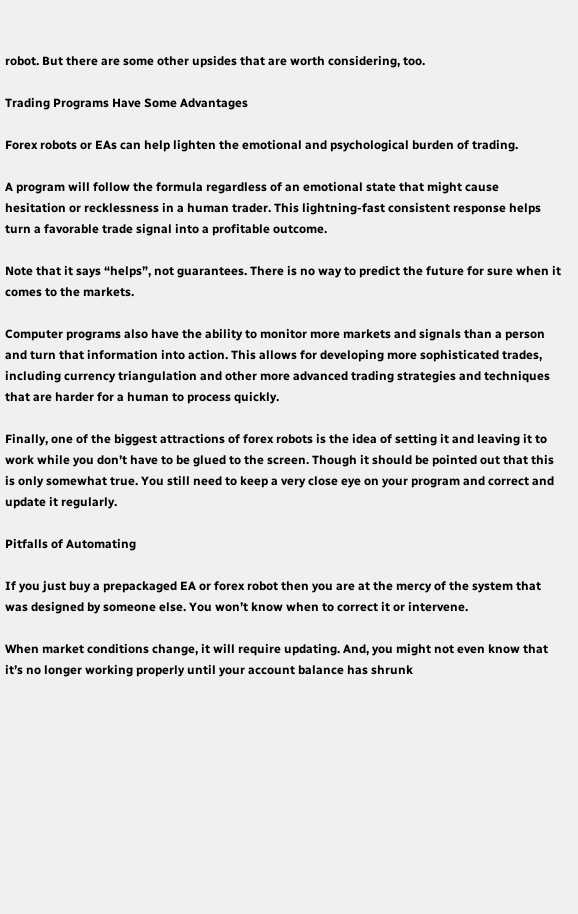robot. But there are some other upsides that are worth considering, too.

Trading Programs Have Some Advantages

Forex robots or EAs can help lighten the emotional and psychological burden of trading.

A program will follow the formula regardless of an emotional state that might cause hesitation or recklessness in a human trader. This lightning-fast consistent response helps turn a favorable trade signal into a profitable outcome.

Note that it says “helps”, not guarantees. There is no way to predict the future for sure when it comes to the markets.

Computer programs also have the ability to monitor more markets and signals than a person and turn that information into action. This allows for developing more sophisticated trades, including currency triangulation and other more advanced trading strategies and techniques that are harder for a human to process quickly.

Finally, one of the biggest attractions of forex robots is the idea of setting it and leaving it to work while you don’t have to be glued to the screen. Though it should be pointed out that this is only somewhat true. You still need to keep a very close eye on your program and correct and update it regularly.

Pitfalls of Automating

If you just buy a prepackaged EA or forex robot then you are at the mercy of the system that was designed by someone else. You won’t know when to correct it or intervene.

When market conditions change, it will require updating. And, you might not even know that it’s no longer working properly until your account balance has shrunk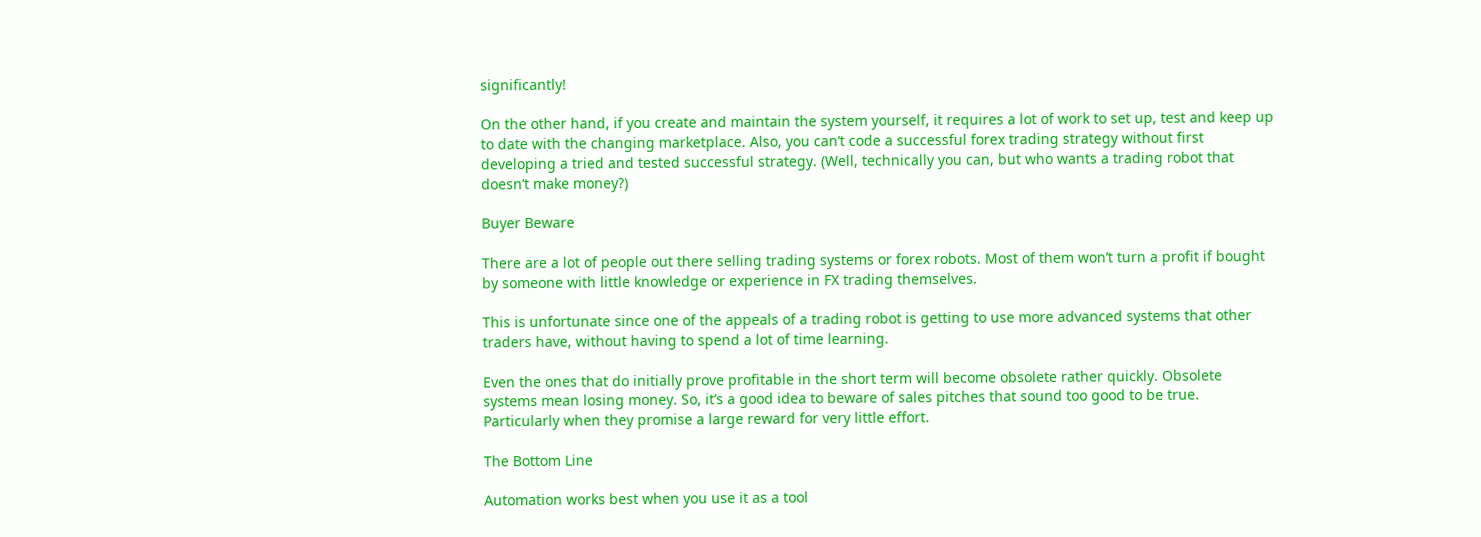significantly!

On the other hand, if you create and maintain the system yourself, it requires a lot of work to set up, test and keep up to date with the changing marketplace. Also, you can’t code a successful forex trading strategy without first developing a tried and tested successful strategy. (Well, technically you can, but who wants a trading robot that doesn’t make money?)

Buyer Beware

There are a lot of people out there selling trading systems or forex robots. Most of them won’t turn a profit if bought by someone with little knowledge or experience in FX trading themselves.

This is unfortunate since one of the appeals of a trading robot is getting to use more advanced systems that other traders have, without having to spend a lot of time learning.

Even the ones that do initially prove profitable in the short term will become obsolete rather quickly. Obsolete systems mean losing money. So, it’s a good idea to beware of sales pitches that sound too good to be true. Particularly when they promise a large reward for very little effort.

The Bottom Line

Automation works best when you use it as a tool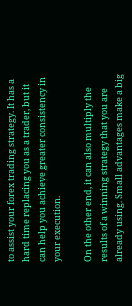to assist your forex trading strategy. It has a hard time replacing you as a trader, but it can help you achieve greater consistency in your execution.

On the other end, it can also multiply the results of a winning strategy that you are already using. Small advantages make a big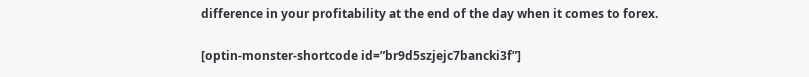difference in your profitability at the end of the day when it comes to forex.

[optin-monster-shortcode id=”br9d5szjejc7bancki3f”]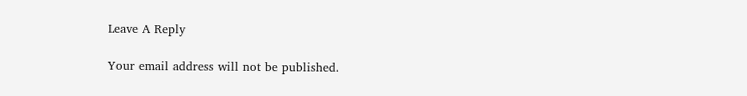Leave A Reply

Your email address will not be published.